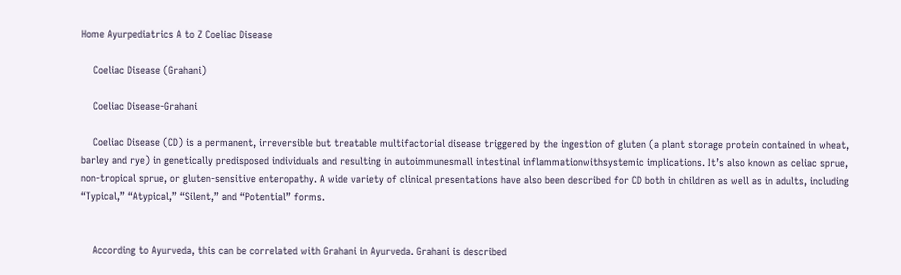Home Ayurpediatrics A to Z Coeliac Disease

    Coeliac Disease (Grahani)

    Coeliac Disease-Grahani

    Coeliac Disease (CD) is a permanent, irreversible but treatable multifactorial disease triggered by the ingestion of gluten (a plant storage protein contained in wheat, barley and rye) in genetically predisposed individuals and resulting in autoimmunesmall intestinal inflammationwithsystemic implications. It’s also known as celiac sprue, non-tropical sprue, or gluten-sensitive enteropathy. A wide variety of clinical presentations have also been described for CD both in children as well as in adults, including “Typical,” “Atypical,” “Silent,” and “Potential” forms.


    According to Ayurveda, this can be correlated with Grahani in Ayurveda. Grahani is described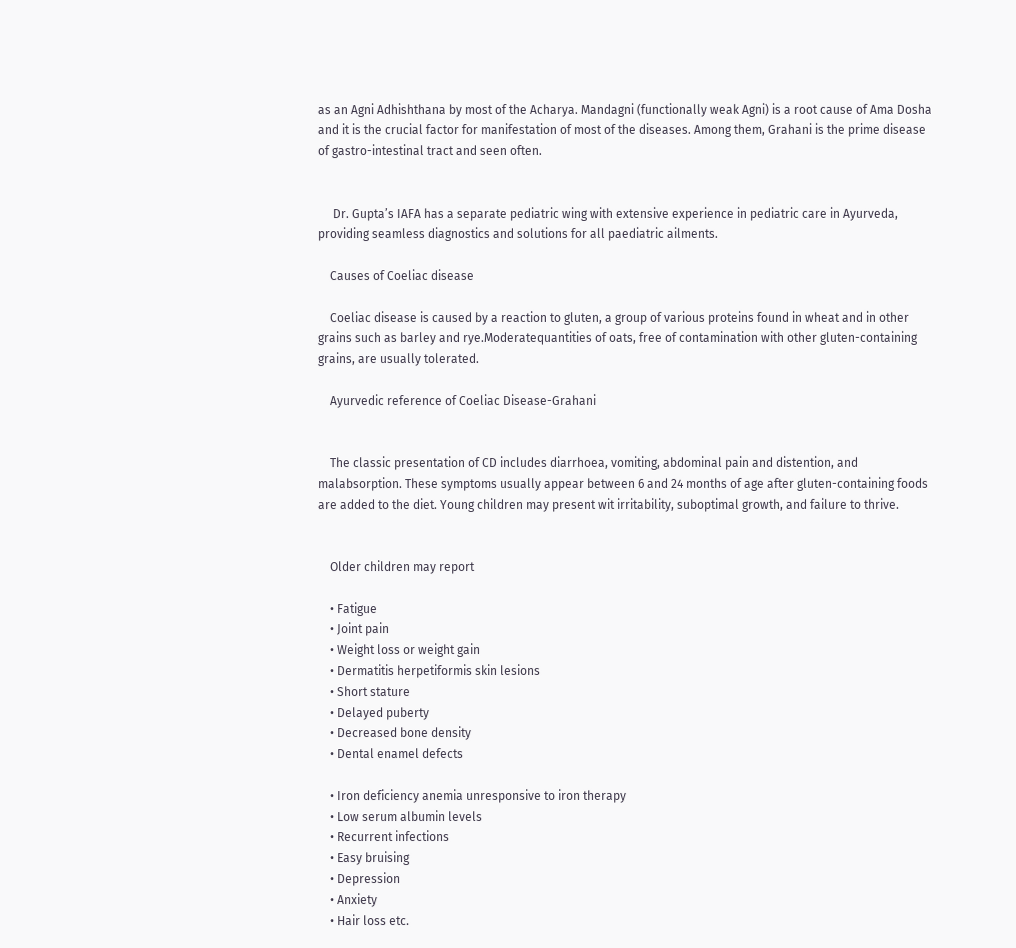as an Agni Adhishthana by most of the Acharya. Mandagni (functionally weak Agni) is a root cause of Ama Dosha and it is the crucial factor for manifestation of most of the diseases. Among them, Grahani is the prime disease of gastro-intestinal tract and seen often.


     Dr. Gupta’s IAFA has a separate pediatric wing with extensive experience in pediatric care in Ayurveda, providing seamless diagnostics and solutions for all paediatric ailments.

    Causes of Coeliac disease

    Coeliac disease is caused by a reaction to gluten, a group of various proteins found in wheat and in other grains such as barley and rye.Moderatequantities of oats, free of contamination with other gluten-containing grains, are usually tolerated.

    Ayurvedic reference of Coeliac Disease-Grahani


    The classic presentation of CD includes diarrhoea, vomiting, abdominal pain and distention, and malabsorption. These symptoms usually appear between 6 and 24 months of age after gluten-containing foods are added to the diet. Young children may present wit irritability, suboptimal growth, and failure to thrive.


    Older children may report

    • Fatigue
    • Joint pain
    • Weight loss or weight gain
    • Dermatitis herpetiformis skin lesions
    • Short stature
    • Delayed puberty
    • Decreased bone density
    • Dental enamel defects

    • Iron deficiency anemia unresponsive to iron therapy
    • Low serum albumin levels
    • Recurrent infections
    • Easy bruising
    • Depression
    • Anxiety
    • Hair loss etc.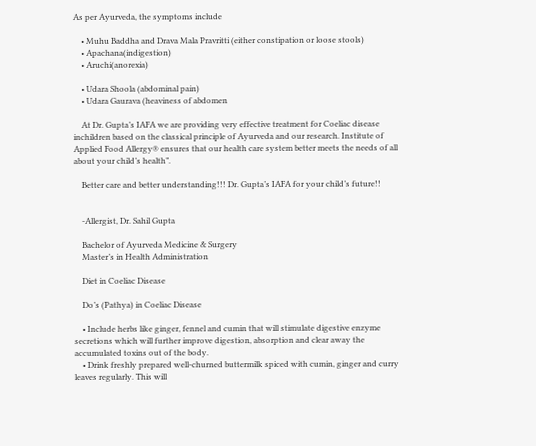As per Ayurveda, the symptoms include

    • Muhu Baddha and Drava Mala Pravritti (either constipation or loose stools)
    • Apachana(indigestion)
    • Aruchi(anorexia)

    • Udara Shoola (abdominal pain)
    • Udara Gaurava (heaviness of abdomen

    At Dr. Gupta’s IAFA we are providing very effective treatment for Coeliac disease inchildren based on the classical principle of Ayurveda and our research. Institute of Applied Food Allergy® ensures that our health care system better meets the needs of all about your child’s health”.

    Better care and better understanding!!! Dr. Gupta’s IAFA for your child’s future!!


    -Allergist, Dr. Sahil Gupta

    Bachelor of Ayurveda Medicine & Surgery
    Master’s in Health Administration

    Diet in Coeliac Disease

    Do’s (Pathya) in Coeliac Disease

    • Include herbs like ginger, fennel and cumin that will stimulate digestive enzyme secretions which will further improve digestion, absorption and clear away the accumulated toxins out of the body.
    • Drink freshly prepared well-churned buttermilk spiced with cumin, ginger and curry leaves regularly. This will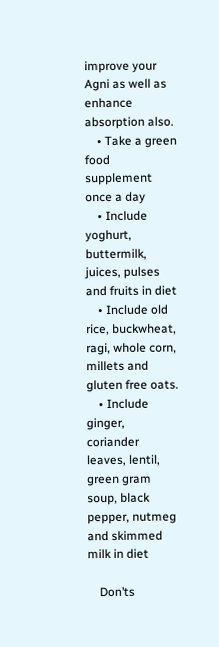improve your Agni as well as enhance absorption also.
    • Take a green food supplement once a day
    • Include yoghurt, buttermilk, juices, pulses and fruits in diet
    • Include old rice, buckwheat, ragi, whole corn, millets and gluten free oats.
    • Include ginger, coriander leaves, lentil, green gram soup, black pepper, nutmeg and skimmed milk in diet

    Don’ts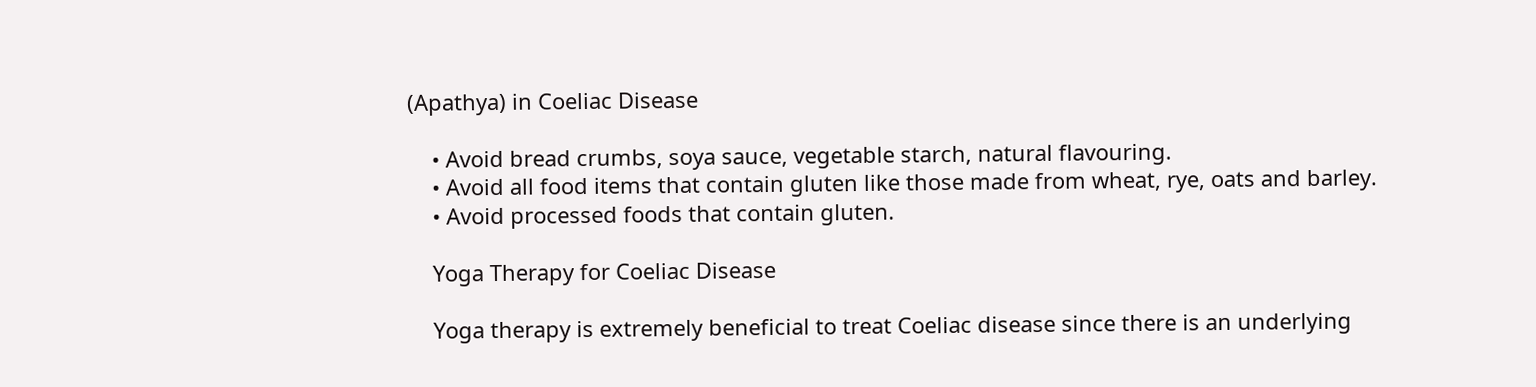(Apathya) in Coeliac Disease

    • Avoid bread crumbs, soya sauce, vegetable starch, natural flavouring.
    • Avoid all food items that contain gluten like those made from wheat, rye, oats and barley.
    • Avoid processed foods that contain gluten.

    Yoga Therapy for Coeliac Disease

    Yoga therapy is extremely beneficial to treat Coeliac disease since there is an underlying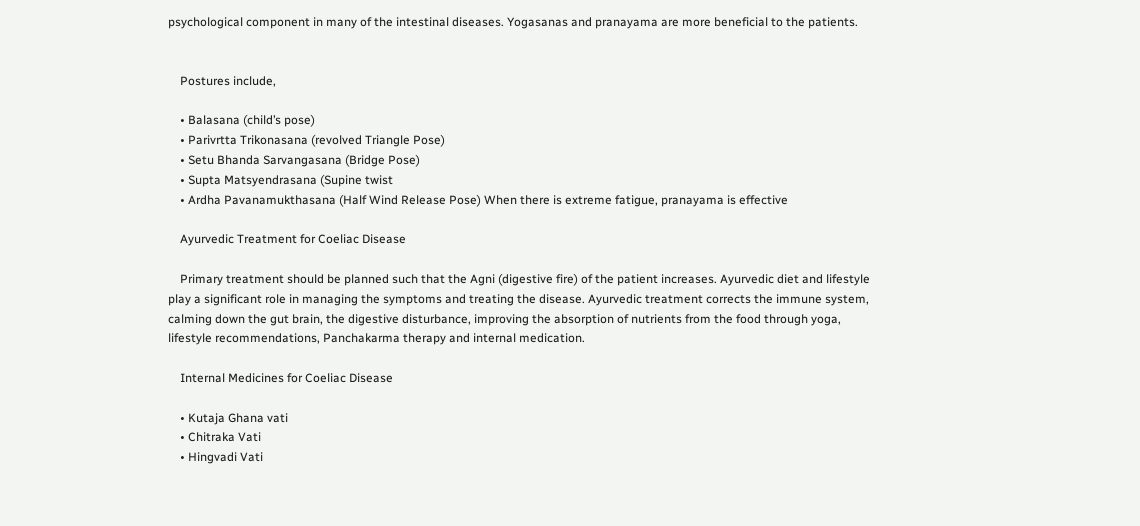psychological component in many of the intestinal diseases. Yogasanas and pranayama are more beneficial to the patients.


    Postures include,

    • Balasana (child’s pose)
    • Parivrtta Trikonasana (revolved Triangle Pose)
    • Setu Bhanda Sarvangasana (Bridge Pose)
    • Supta Matsyendrasana (Supine twist
    • Ardha Pavanamukthasana (Half Wind Release Pose) When there is extreme fatigue, pranayama is effective

    Ayurvedic Treatment for Coeliac Disease

    Primary treatment should be planned such that the Agni (digestive fire) of the patient increases. Ayurvedic diet and lifestyle play a significant role in managing the symptoms and treating the disease. Ayurvedic treatment corrects the immune system, calming down the gut brain, the digestive disturbance, improving the absorption of nutrients from the food through yoga, lifestyle recommendations, Panchakarma therapy and internal medication.

    Internal Medicines for Coeliac Disease

    • Kutaja Ghana vati
    • Chitraka Vati
    • Hingvadi Vati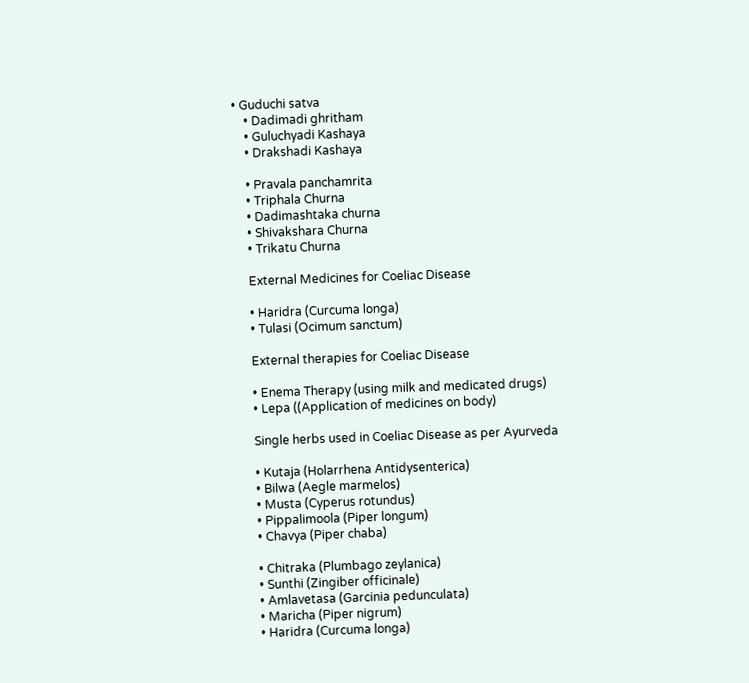• Guduchi satva
    • Dadimadi ghritham
    • Guluchyadi Kashaya
    • Drakshadi Kashaya

    • Pravala panchamrita
    • Triphala Churna
    • Dadimashtaka churna
    • Shivakshara Churna
    • Trikatu Churna

    External Medicines for Coeliac Disease

    • Haridra (Curcuma longa)
    • Tulasi (Ocimum sanctum)

    External therapies for Coeliac Disease

    • Enema Therapy (using milk and medicated drugs)
    • Lepa ((Application of medicines on body)

    Single herbs used in Coeliac Disease as per Ayurveda

    • Kutaja (Holarrhena Antidysenterica)
    • Bilwa (Aegle marmelos)
    • Musta (Cyperus rotundus)
    • Pippalimoola (Piper longum)
    • Chavya (Piper chaba)

    • Chitraka (Plumbago zeylanica)
    • Sunthi (Zingiber officinale)
    • Amlavetasa (Garcinia pedunculata)
    • Maricha (Piper nigrum)
    • Haridra (Curcuma longa)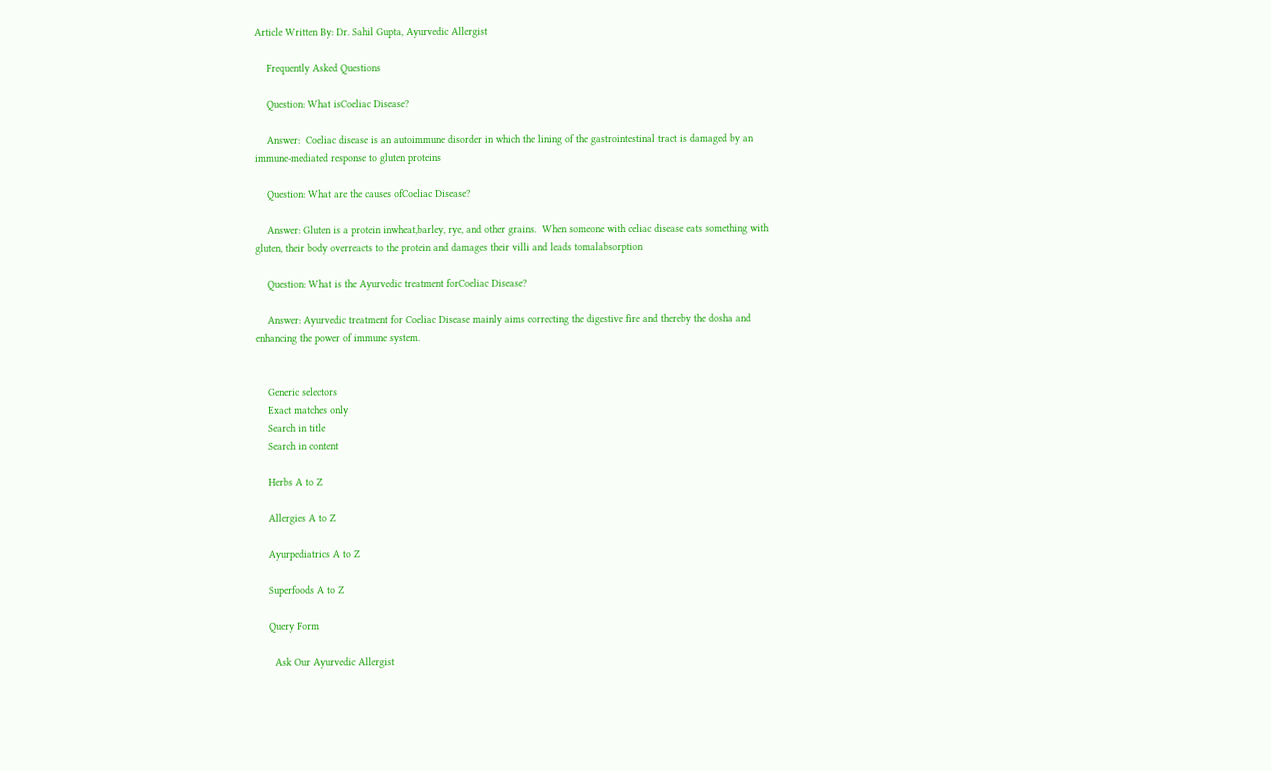Article Written By: Dr. Sahil Gupta, Ayurvedic Allergist

    Frequently Asked Questions

    Question: What isCoeliac Disease?

    Answer:  Coeliac disease is an autoimmune disorder in which the lining of the gastrointestinal tract is damaged by an immune-mediated response to gluten proteins

    Question: What are the causes ofCoeliac Disease?

    Answer: Gluten is a protein inwheat,barley, rye, and other grains.  When someone with celiac disease eats something with gluten, their body overreacts to the protein and damages their villi and leads tomalabsorption

    Question: What is the Ayurvedic treatment forCoeliac Disease?

    Answer: Ayurvedic treatment for Coeliac Disease mainly aims correcting the digestive fire and thereby the dosha and enhancing the power of immune system.


    Generic selectors
    Exact matches only
    Search in title
    Search in content

    Herbs A to Z

    Allergies A to Z

    Ayurpediatrics A to Z

    Superfoods A to Z

    Query Form

      Ask Our Ayurvedic Allergist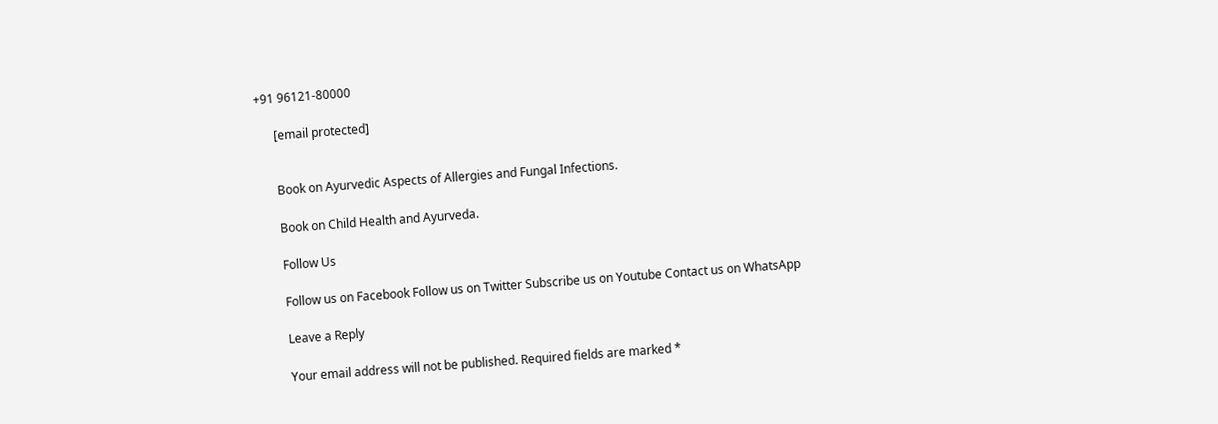+91 96121-80000

      [email protected]


      Book on Ayurvedic Aspects of Allergies and Fungal Infections.

      Book on Child Health and Ayurveda.

      Follow Us

      Follow us on Facebook Follow us on Twitter Subscribe us on Youtube Contact us on WhatsApp

      Leave a Reply

      Your email address will not be published. Required fields are marked *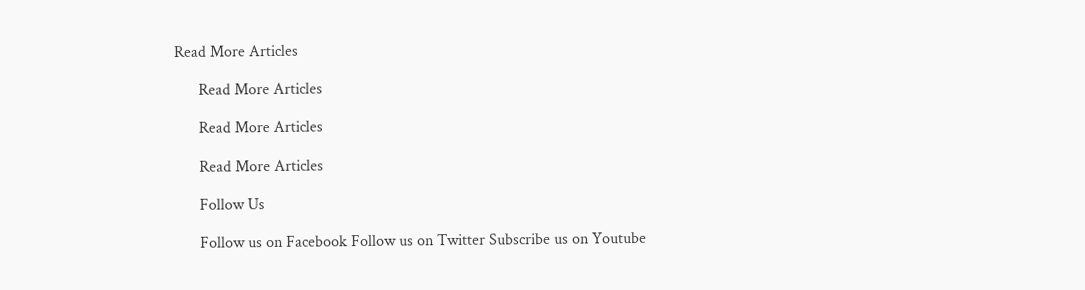Read More Articles

      Read More Articles

      Read More Articles

      Read More Articles

      Follow Us

      Follow us on Facebook Follow us on Twitter Subscribe us on Youtube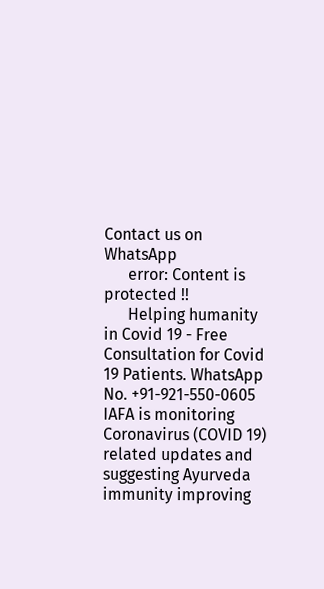Contact us on WhatsApp
      error: Content is protected !!
      Helping humanity in Covid 19 - Free Consultation for Covid 19 Patients. WhatsApp No. +91-921-550-0605 IAFA is monitoring Coronavirus (COVID 19) related updates and suggesting Ayurveda immunity improving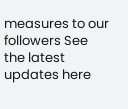measures to our followers See the latest updates here